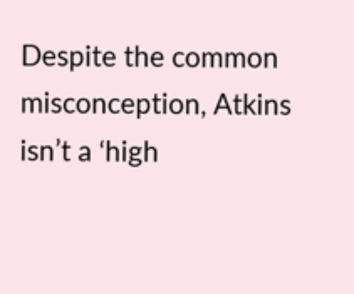Despite the common misconception, Atkins isn’t a ‘high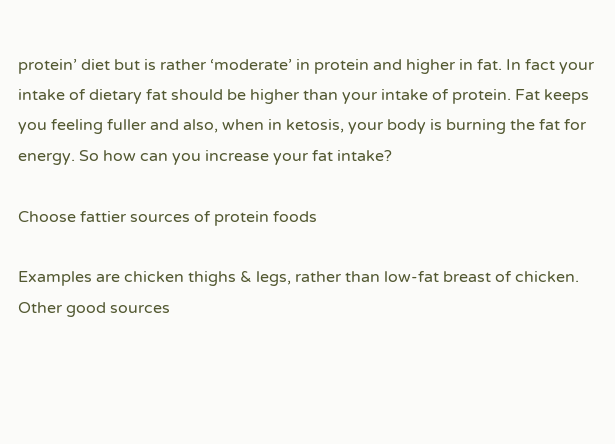protein’ diet but is rather ‘moderate’ in protein and higher in fat. In fact your intake of dietary fat should be higher than your intake of protein. Fat keeps you feeling fuller and also, when in ketosis, your body is burning the fat for energy. So how can you increase your fat intake?

Choose fattier sources of protein foods

Examples are chicken thighs & legs, rather than low-fat breast of chicken. Other good sources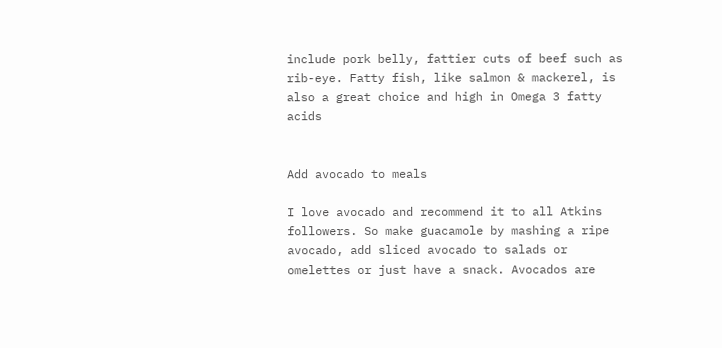include pork belly, fattier cuts of beef such as rib-eye. Fatty fish, like salmon & mackerel, is also a great choice and high in Omega 3 fatty acids


Add avocado to meals

I love avocado and recommend it to all Atkins followers. So make guacamole by mashing a ripe avocado, add sliced avocado to salads or omelettes or just have a snack. Avocados are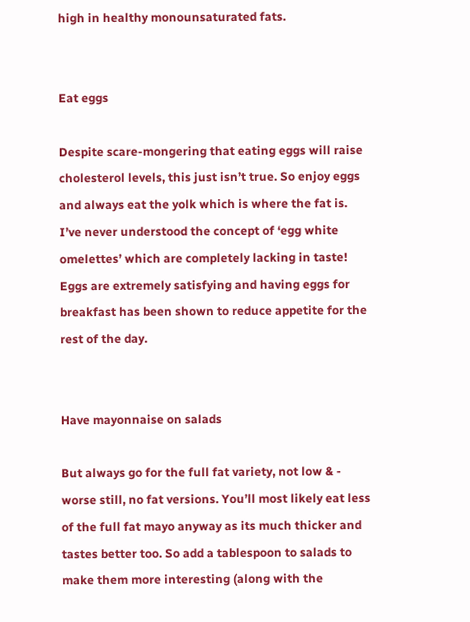high in healthy monounsaturated fats.


Eat eggs

Despite scare-mongering that eating eggs will raise cholesterol levels, this just isn’t true. So enjoy eggs and always eat the yolk which is where the fat is.  I’ve never understood the concept of ‘egg white omelettes’ which are completely lacking in taste! Eggs are extremely satisfying and having eggs for breakfast has been shown to reduce appetite for the rest of the day.


Have mayonnaise on salads

But always go for the full fat variety, not low & - worse still, no fat versions. You’ll most likely eat less of the full fat mayo anyway as its much thicker and tastes better too. So add a tablespoon to salads to make them more interesting (along with the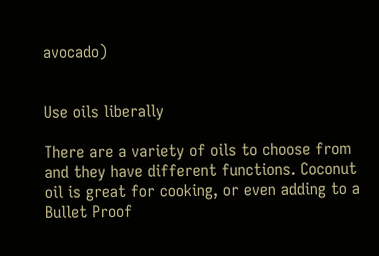avocado)


Use oils liberally

There are a variety of oils to choose from and they have different functions. Coconut oil is great for cooking, or even adding to a Bullet Proof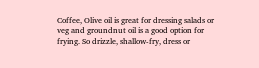Coffee, Olive oil is great for dressing salads or veg and groundnut oil is a good option for frying. So drizzle, shallow-fry, dress or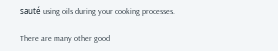sauté using oils during your cooking processes.

There are many other good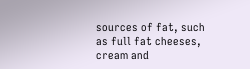sources of fat, such as full fat cheeses, cream and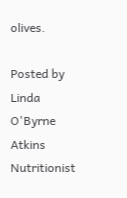olives.

Posted by Linda O'Byrne
Atkins Nutritionist